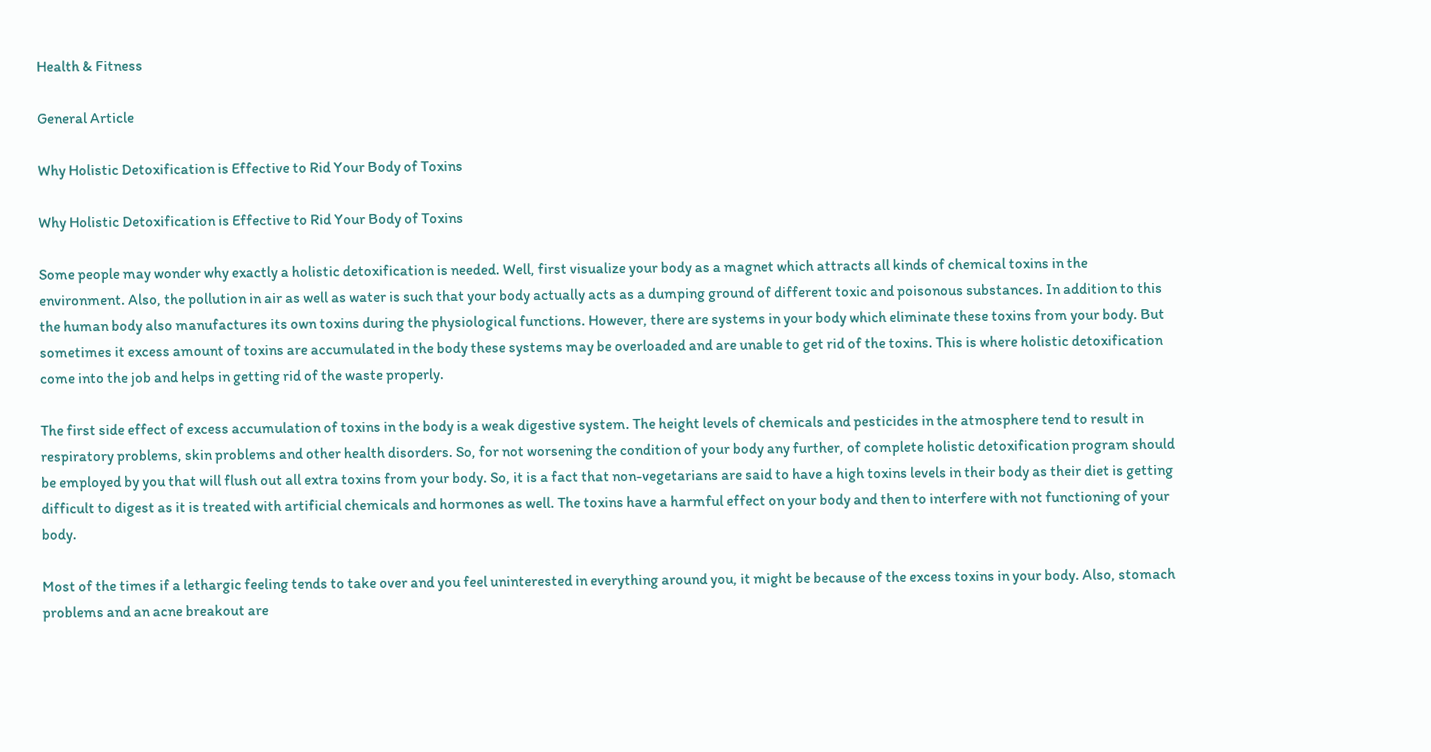Health & Fitness

General Article

Why Holistic Detoxification is Effective to Rid Your Body of Toxins

Why Holistic Detoxification is Effective to Rid Your Body of Toxins

Some people may wonder why exactly a holistic detoxification is needed. Well, first visualize your body as a magnet which attracts all kinds of chemical toxins in the environment. Also, the pollution in air as well as water is such that your body actually acts as a dumping ground of different toxic and poisonous substances. In addition to this the human body also manufactures its own toxins during the physiological functions. However, there are systems in your body which eliminate these toxins from your body. But sometimes it excess amount of toxins are accumulated in the body these systems may be overloaded and are unable to get rid of the toxins. This is where holistic detoxification come into the job and helps in getting rid of the waste properly.

The first side effect of excess accumulation of toxins in the body is a weak digestive system. The height levels of chemicals and pesticides in the atmosphere tend to result in respiratory problems, skin problems and other health disorders. So, for not worsening the condition of your body any further, of complete holistic detoxification program should be employed by you that will flush out all extra toxins from your body. So, it is a fact that non-vegetarians are said to have a high toxins levels in their body as their diet is getting difficult to digest as it is treated with artificial chemicals and hormones as well. The toxins have a harmful effect on your body and then to interfere with not functioning of your body.

Most of the times if a lethargic feeling tends to take over and you feel uninterested in everything around you, it might be because of the excess toxins in your body. Also, stomach problems and an acne breakout are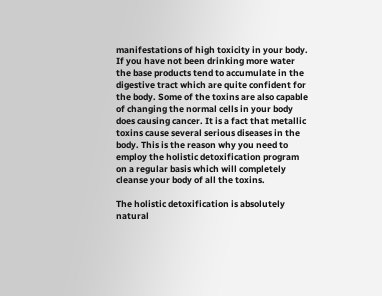manifestations of high toxicity in your body. If you have not been drinking more water the base products tend to accumulate in the digestive tract which are quite confident for the body. Some of the toxins are also capable of changing the normal cells in your body does causing cancer. It is a fact that metallic toxins cause several serious diseases in the body. This is the reason why you need to employ the holistic detoxification program on a regular basis which will completely cleanse your body of all the toxins.

The holistic detoxification is absolutely natural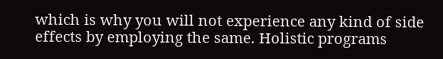which is why you will not experience any kind of side effects by employing the same. Holistic programs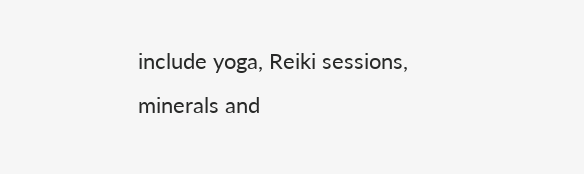include yoga, Reiki sessions, minerals and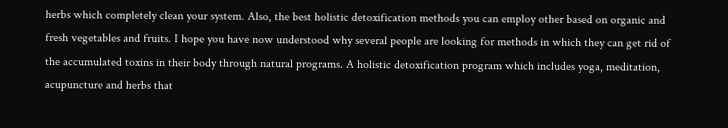herbs which completely clean your system. Also, the best holistic detoxification methods you can employ other based on organic and fresh vegetables and fruits. I hope you have now understood why several people are looking for methods in which they can get rid of the accumulated toxins in their body through natural programs. A holistic detoxification program which includes yoga, meditation, acupuncture and herbs that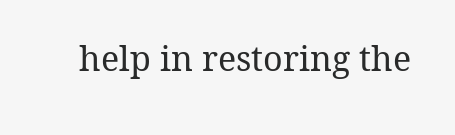help in restoring the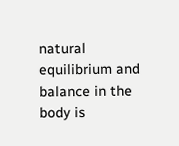natural equilibrium and balance in the body is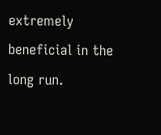extremely beneficial in the long run.